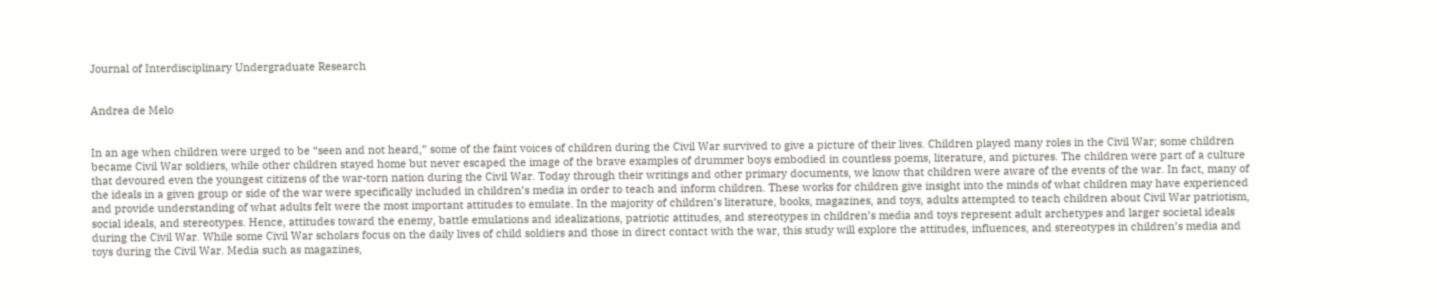Journal of Interdisciplinary Undergraduate Research


Andrea de Melo


In an age when children were urged to be “seen and not heard,” some of the faint voices of children during the Civil War survived to give a picture of their lives. Children played many roles in the Civil War; some children became Civil War soldiers, while other children stayed home but never escaped the image of the brave examples of drummer boys embodied in countless poems, literature, and pictures. The children were part of a culture that devoured even the youngest citizens of the war-torn nation during the Civil War. Today through their writings and other primary documents, we know that children were aware of the events of the war. In fact, many of the ideals in a given group or side of the war were specifically included in children’s media in order to teach and inform children. These works for children give insight into the minds of what children may have experienced and provide understanding of what adults felt were the most important attitudes to emulate. In the majority of children’s literature, books, magazines, and toys, adults attempted to teach children about Civil War patriotism, social ideals, and stereotypes. Hence, attitudes toward the enemy, battle emulations and idealizations, patriotic attitudes, and stereotypes in children’s media and toys represent adult archetypes and larger societal ideals during the Civil War. While some Civil War scholars focus on the daily lives of child soldiers and those in direct contact with the war, this study will explore the attitudes, influences, and stereotypes in children’s media and toys during the Civil War. Media such as magazines,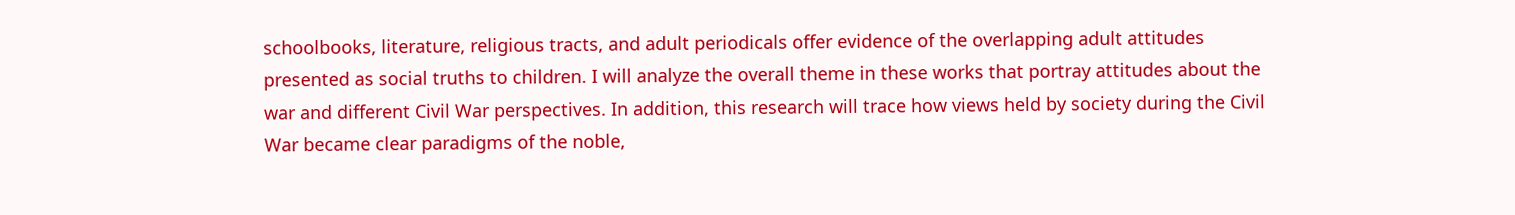schoolbooks, literature, religious tracts, and adult periodicals offer evidence of the overlapping adult attitudes presented as social truths to children. I will analyze the overall theme in these works that portray attitudes about the war and different Civil War perspectives. In addition, this research will trace how views held by society during the Civil War became clear paradigms of the noble,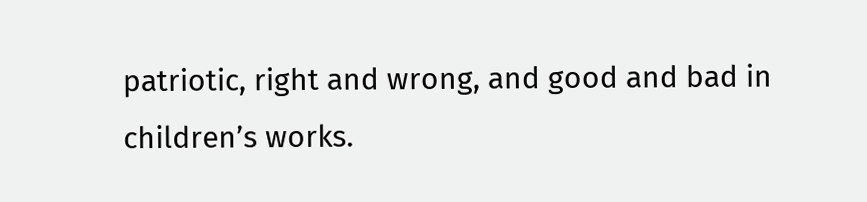patriotic, right and wrong, and good and bad in children’s works.